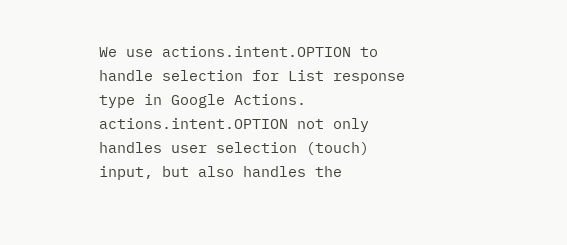We use actions.intent.OPTION to handle selection for List response type in Google Actions. actions.intent.OPTION not only handles user selection (touch) input, but also handles the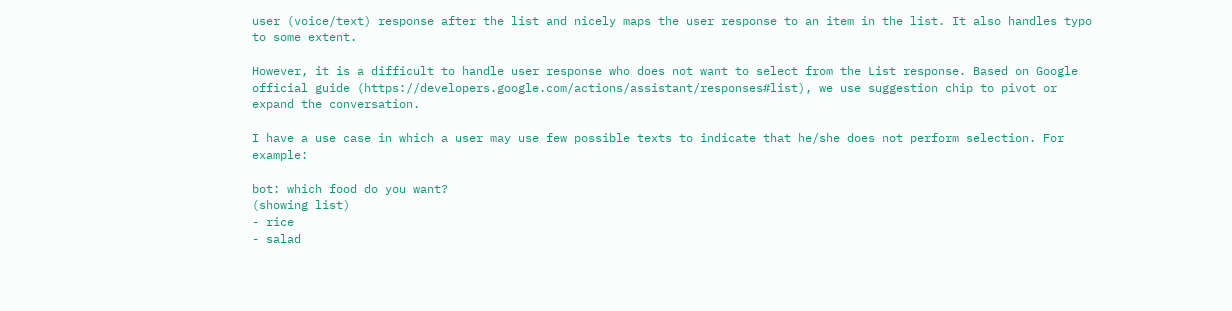user (voice/text) response after the list and nicely maps the user response to an item in the list. It also handles typo to some extent.

However, it is a difficult to handle user response who does not want to select from the List response. Based on Google official guide (https://developers.google.com/actions/assistant/responses#list), we use suggestion chip to pivot or expand the conversation.

I have a use case in which a user may use few possible texts to indicate that he/she does not perform selection. For example:

bot: which food do you want?
(showing list)
- rice
- salad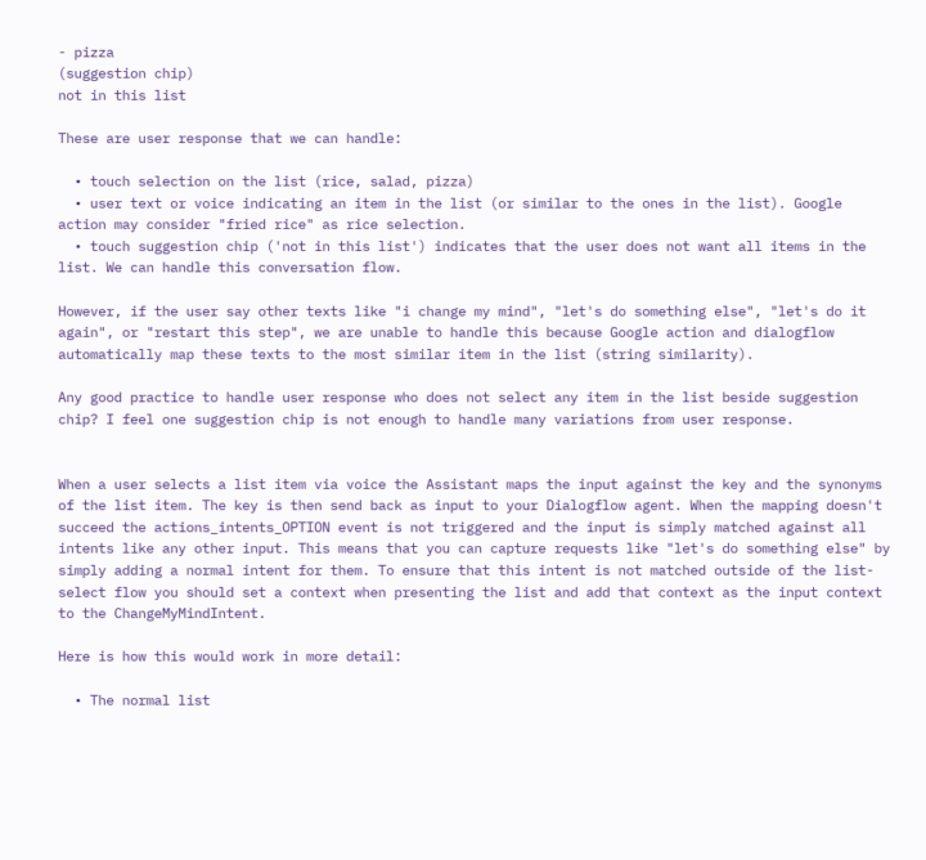- pizza
(suggestion chip)
not in this list

These are user response that we can handle:

  • touch selection on the list (rice, salad, pizza)
  • user text or voice indicating an item in the list (or similar to the ones in the list). Google action may consider "fried rice" as rice selection.
  • touch suggestion chip ('not in this list') indicates that the user does not want all items in the list. We can handle this conversation flow.

However, if the user say other texts like "i change my mind", "let's do something else", "let's do it again", or "restart this step", we are unable to handle this because Google action and dialogflow automatically map these texts to the most similar item in the list (string similarity).

Any good practice to handle user response who does not select any item in the list beside suggestion chip? I feel one suggestion chip is not enough to handle many variations from user response.


When a user selects a list item via voice the Assistant maps the input against the key and the synonyms of the list item. The key is then send back as input to your Dialogflow agent. When the mapping doesn't succeed the actions_intents_OPTION event is not triggered and the input is simply matched against all intents like any other input. This means that you can capture requests like "let's do something else" by simply adding a normal intent for them. To ensure that this intent is not matched outside of the list-select flow you should set a context when presenting the list and add that context as the input context to the ChangeMyMindIntent.

Here is how this would work in more detail:

  • The normal list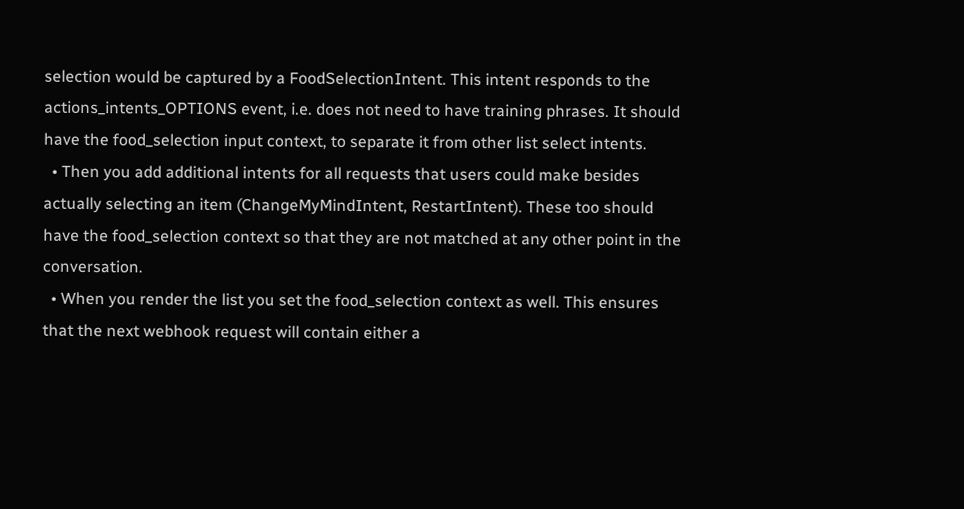selection would be captured by a FoodSelectionIntent. This intent responds to the actions_intents_OPTIONS event, i.e. does not need to have training phrases. It should have the food_selection input context, to separate it from other list select intents.
  • Then you add additional intents for all requests that users could make besides actually selecting an item (ChangeMyMindIntent, RestartIntent). These too should have the food_selection context so that they are not matched at any other point in the conversation.
  • When you render the list you set the food_selection context as well. This ensures that the next webhook request will contain either a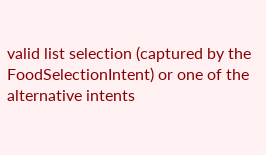valid list selection (captured by the FoodSelectionIntent) or one of the alternative intents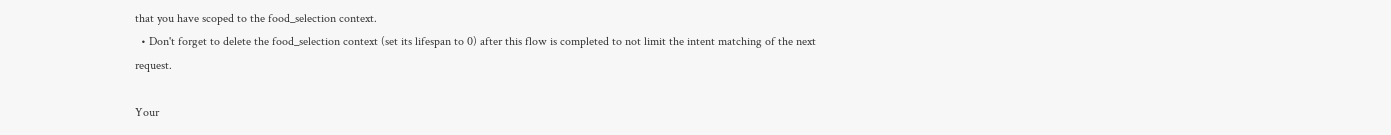that you have scoped to the food_selection context.
  • Don't forget to delete the food_selection context (set its lifespan to 0) after this flow is completed to not limit the intent matching of the next request.

Your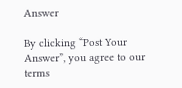Answer

By clicking “Post Your Answer”, you agree to our terms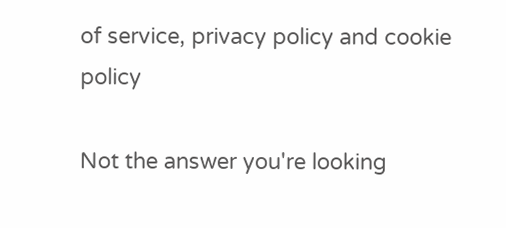of service, privacy policy and cookie policy

Not the answer you're looking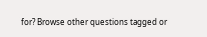for? Browse other questions tagged or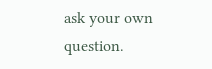ask your own question.